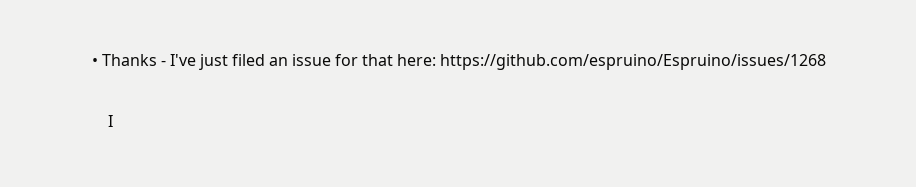• Thanks - I've just filed an issue for that here: https://github.com/espruino/Espruino/issues/1268

    I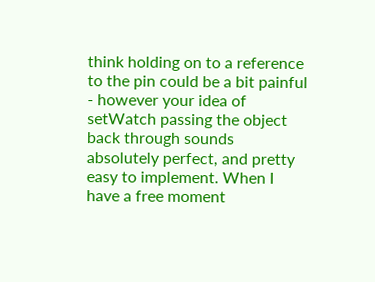think holding on to a reference to the pin could be a bit painful - however your idea of setWatch passing the object back through sounds absolutely perfect, and pretty easy to implement. When I have a free moment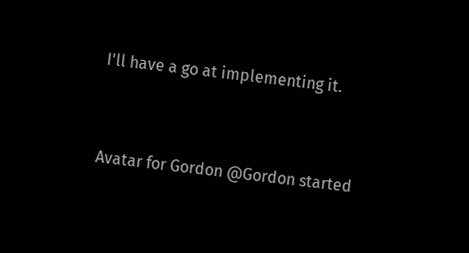I'll have a go at implementing it.


Avatar for Gordon @Gordon started